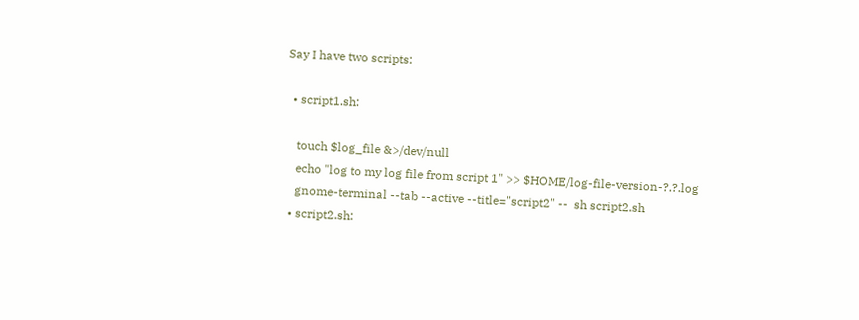Say I have two scripts:

  • script1.sh:

    touch $log_file &>/dev/null
    echo "log to my log file from script 1" >> $HOME/log-file-version-?.?.log
    gnome-terminal --tab --active --title="script2" --  sh script2.sh
  • script2.sh: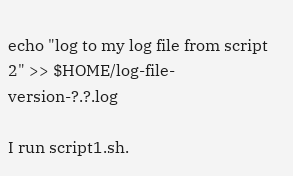echo "log to my log file from script 2" >> $HOME/log-file-version-?.?.log

I run script1.sh.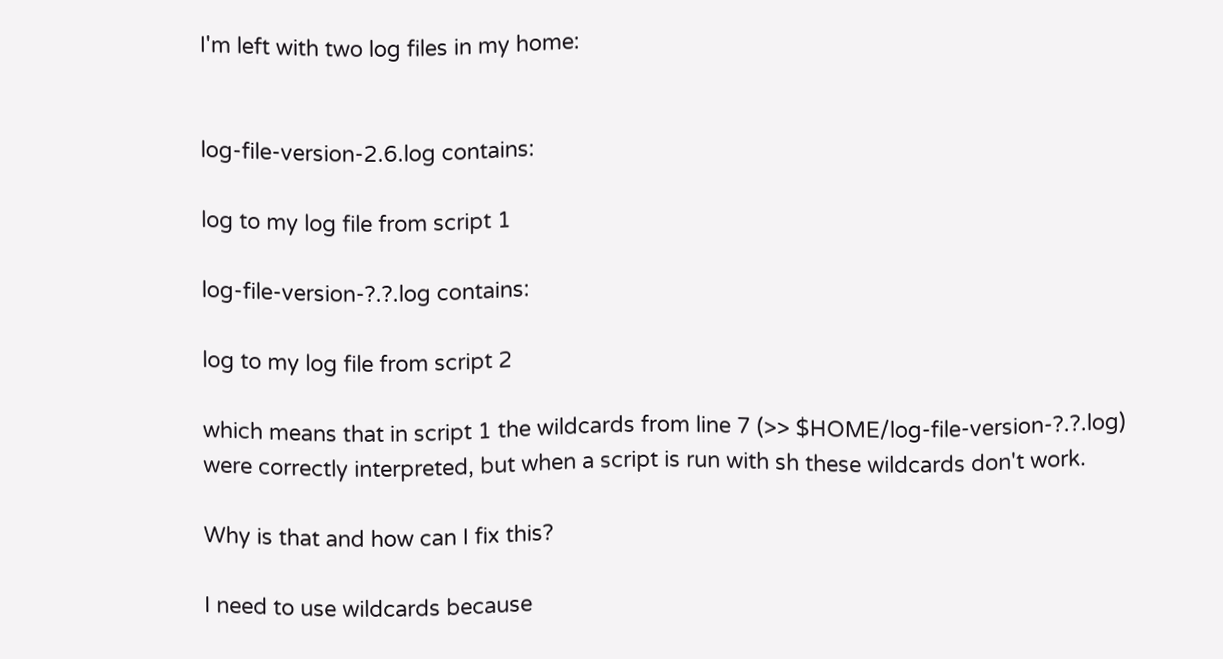I'm left with two log files in my home:


log-file-version-2.6.log contains:

log to my log file from script 1

log-file-version-?.?.log contains:

log to my log file from script 2

which means that in script 1 the wildcards from line 7 (>> $HOME/log-file-version-?.?.log) were correctly interpreted, but when a script is run with sh these wildcards don't work.

Why is that and how can I fix this?

I need to use wildcards because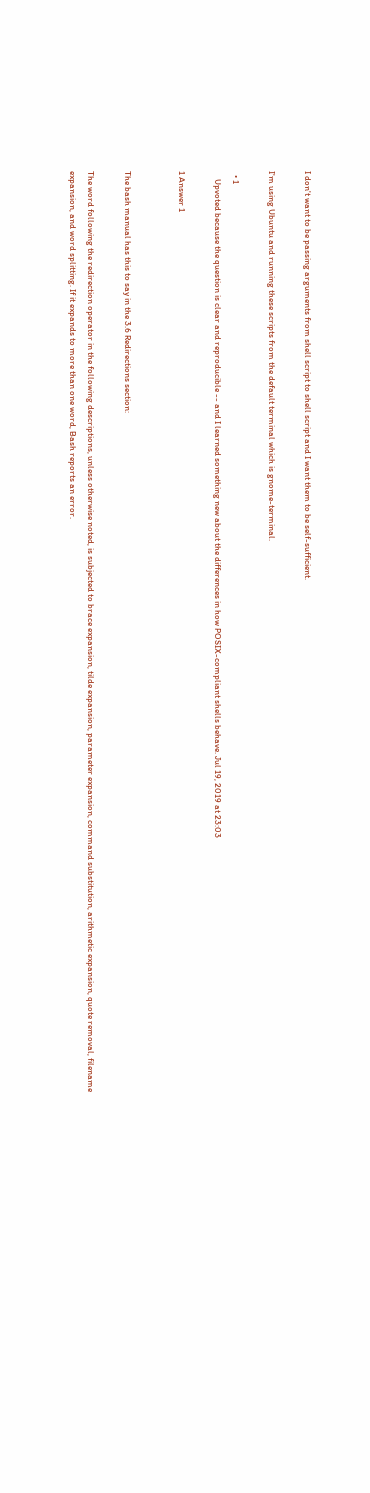I don't want to be passing arguments from shell script to shell script and I want them to be self-sufficient.

I'm using Ubuntu and running these scripts from the default terminal which is gnome-terminal.

  • 1
    Upvoted because the question is clear and reproducible -- and I learned something new about the differences in how POSIX-compliant shells behave. Jul 19, 2019 at 23:03

1 Answer 1


The bash manual has this to say in the 3.6 Redirections section:

The word following the redirection operator in the following descriptions, unless otherwise noted, is subjected to brace expansion, tilde expansion, parameter expansion, command substitution, arithmetic expansion, quote removal, filename expansion, and word splitting. If it expands to more than one word, Bash reports an error.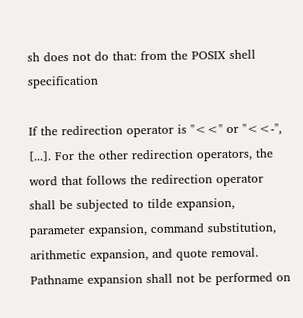sh does not do that: from the POSIX shell specification

If the redirection operator is "<<" or "<<-", [...]. For the other redirection operators, the word that follows the redirection operator shall be subjected to tilde expansion, parameter expansion, command substitution, arithmetic expansion, and quote removal. Pathname expansion shall not be performed on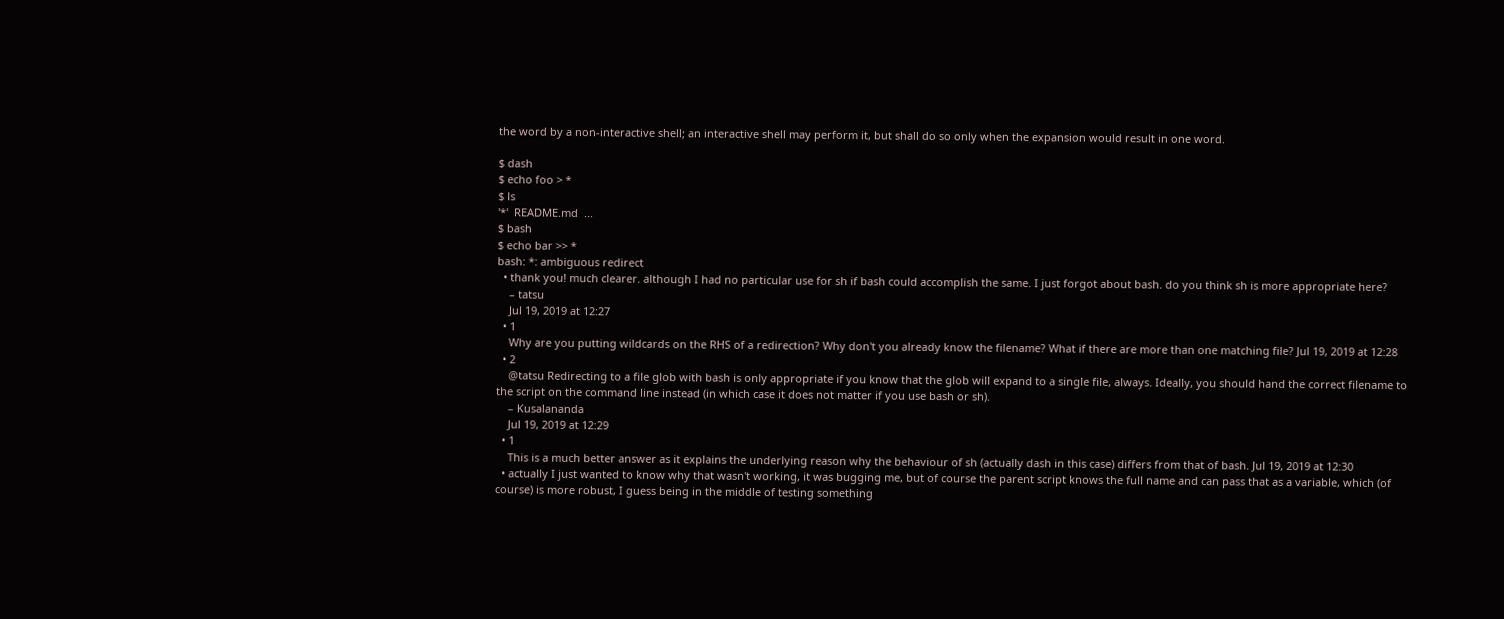the word by a non-interactive shell; an interactive shell may perform it, but shall do so only when the expansion would result in one word.

$ dash
$ echo foo > *
$ ls
'*'  README.md  ...
$ bash
$ echo bar >> *
bash: *: ambiguous redirect
  • thank you! much clearer. although I had no particular use for sh if bash could accomplish the same. I just forgot about bash. do you think sh is more appropriate here?
    – tatsu
    Jul 19, 2019 at 12:27
  • 1
    Why are you putting wildcards on the RHS of a redirection? Why don't you already know the filename? What if there are more than one matching file? Jul 19, 2019 at 12:28
  • 2
    @tatsu Redirecting to a file glob with bash is only appropriate if you know that the glob will expand to a single file, always. Ideally, you should hand the correct filename to the script on the command line instead (in which case it does not matter if you use bash or sh).
    – Kusalananda
    Jul 19, 2019 at 12:29
  • 1
    This is a much better answer as it explains the underlying reason why the behaviour of sh (actually dash in this case) differs from that of bash. Jul 19, 2019 at 12:30
  • actually I just wanted to know why that wasn't working, it was bugging me, but of course the parent script knows the full name and can pass that as a variable, which (of course) is more robust, I guess being in the middle of testing something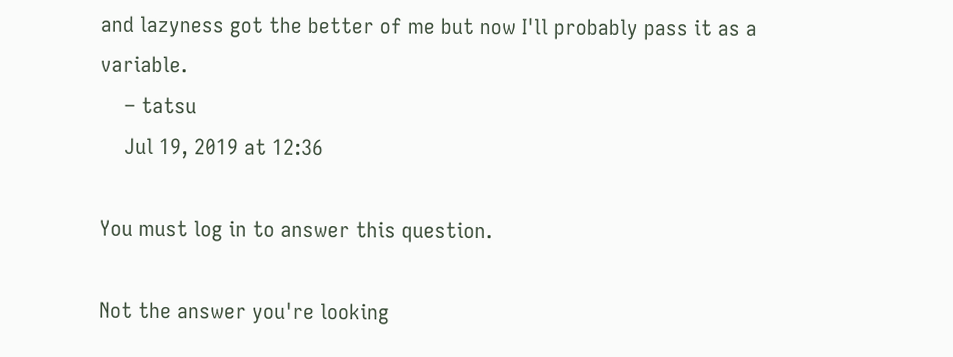and lazyness got the better of me but now I'll probably pass it as a variable.
    – tatsu
    Jul 19, 2019 at 12:36

You must log in to answer this question.

Not the answer you're looking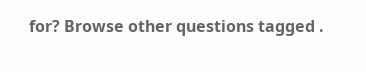for? Browse other questions tagged .